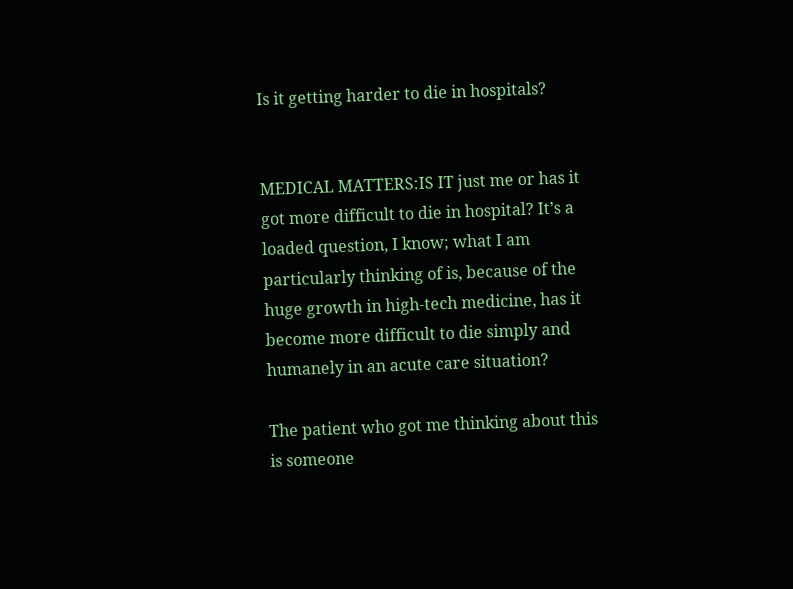Is it getting harder to die in hospitals?


MEDICAL MATTERS:IS IT just me or has it got more difficult to die in hospital? It’s a loaded question, I know; what I am particularly thinking of is, because of the huge growth in high-tech medicine, has it become more difficult to die simply and humanely in an acute care situation?

The patient who got me thinking about this is someone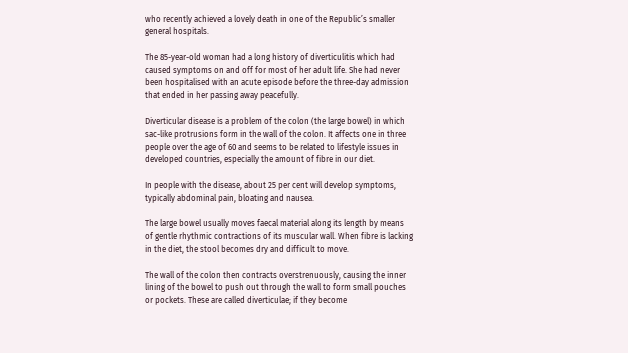who recently achieved a lovely death in one of the Republic’s smaller general hospitals.

The 85-year-old woman had a long history of diverticulitis which had caused symptoms on and off for most of her adult life. She had never been hospitalised with an acute episode before the three-day admission that ended in her passing away peacefully.

Diverticular disease is a problem of the colon (the large bowel) in which sac-like protrusions form in the wall of the colon. It affects one in three people over the age of 60 and seems to be related to lifestyle issues in developed countries, especially the amount of fibre in our diet.

In people with the disease, about 25 per cent will develop symptoms, typically abdominal pain, bloating and nausea.

The large bowel usually moves faecal material along its length by means of gentle rhythmic contractions of its muscular wall. When fibre is lacking in the diet, the stool becomes dry and difficult to move.

The wall of the colon then contracts overstrenuously, causing the inner lining of the bowel to push out through the wall to form small pouches or pockets. These are called diverticulae; if they become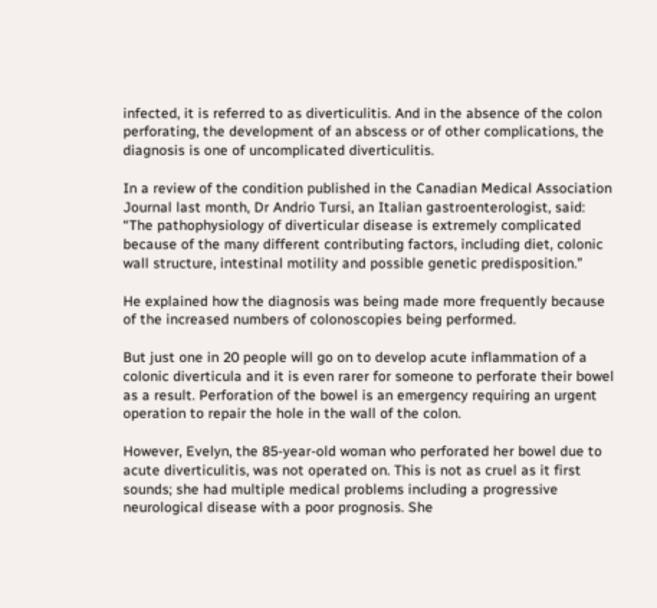infected, it is referred to as diverticulitis. And in the absence of the colon perforating, the development of an abscess or of other complications, the diagnosis is one of uncomplicated diverticulitis.

In a review of the condition published in the Canadian Medical Association Journal last month, Dr Andrio Tursi, an Italian gastroenterologist, said: “The pathophysiology of diverticular disease is extremely complicated because of the many different contributing factors, including diet, colonic wall structure, intestinal motility and possible genetic predisposition.”

He explained how the diagnosis was being made more frequently because of the increased numbers of colonoscopies being performed.

But just one in 20 people will go on to develop acute inflammation of a colonic diverticula and it is even rarer for someone to perforate their bowel as a result. Perforation of the bowel is an emergency requiring an urgent operation to repair the hole in the wall of the colon.

However, Evelyn, the 85-year-old woman who perforated her bowel due to acute diverticulitis, was not operated on. This is not as cruel as it first sounds; she had multiple medical problems including a progressive neurological disease with a poor prognosis. She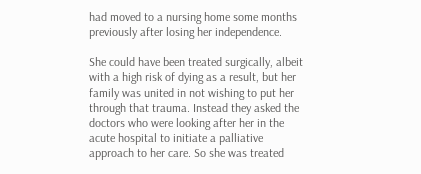had moved to a nursing home some months previously after losing her independence.

She could have been treated surgically, albeit with a high risk of dying as a result, but her family was united in not wishing to put her through that trauma. Instead they asked the doctors who were looking after her in the acute hospital to initiate a palliative approach to her care. So she was treated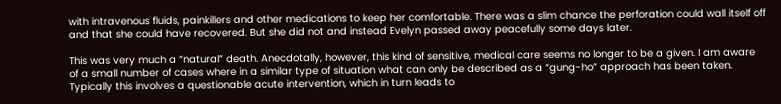with intravenous fluids, painkillers and other medications to keep her comfortable. There was a slim chance the perforation could wall itself off and that she could have recovered. But she did not and instead Evelyn passed away peacefully some days later.

This was very much a “natural” death. Anecdotally, however, this kind of sensitive, medical care seems no longer to be a given. I am aware of a small number of cases where in a similar type of situation what can only be described as a “gung-ho” approach has been taken. Typically this involves a questionable acute intervention, which in turn leads to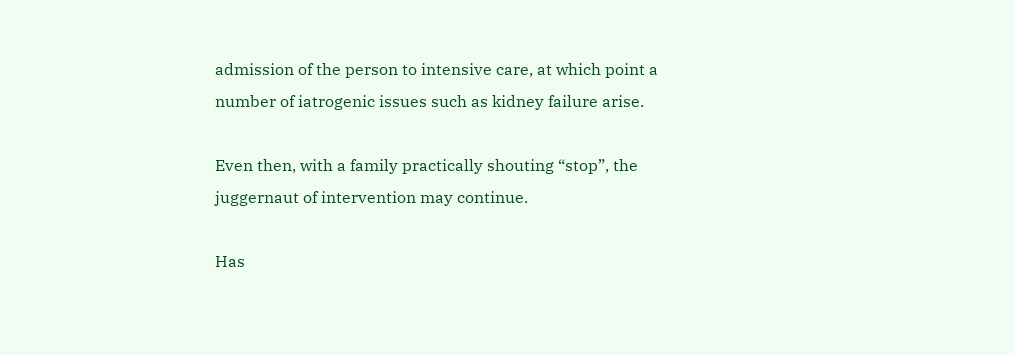admission of the person to intensive care, at which point a number of iatrogenic issues such as kidney failure arise.

Even then, with a family practically shouting “stop”, the juggernaut of intervention may continue.

Has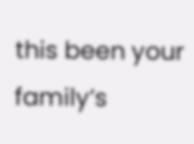this been your family’s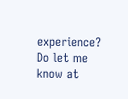experience? Do let me know at